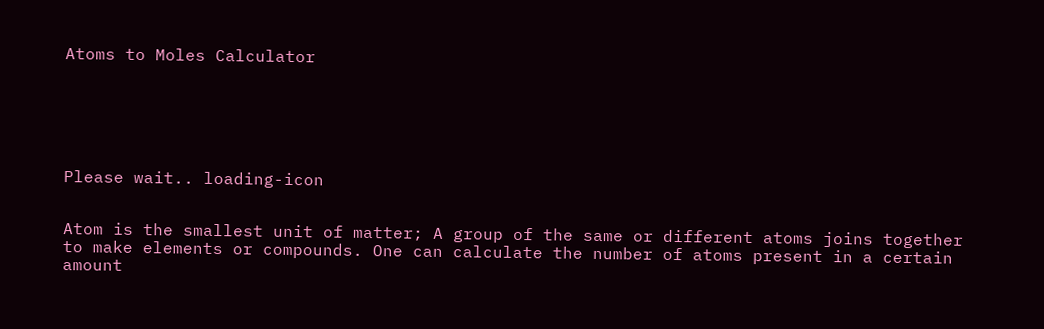Atoms to Moles Calculator






Please wait.. loading-icon


Atom is the smallest unit of matter; A group of the same or different atoms joins together to make elements or compounds. One can calculate the number of atoms present in a certain amount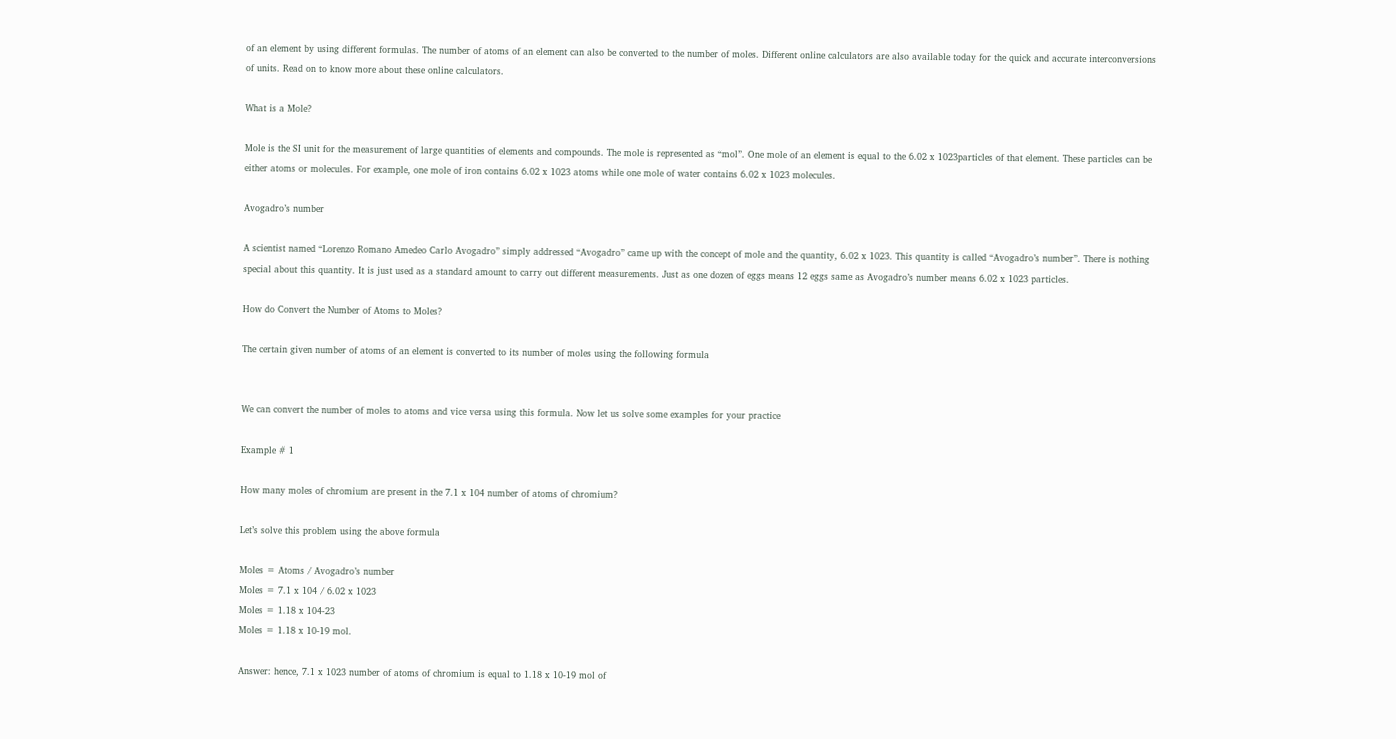of an element by using different formulas. The number of atoms of an element can also be converted to the number of moles. Different online calculators are also available today for the quick and accurate interconversions of units. Read on to know more about these online calculators.

What is a Mole?

Mole is the SI unit for the measurement of large quantities of elements and compounds. The mole is represented as “mol”. One mole of an element is equal to the 6.02 x 1023particles of that element. These particles can be either atoms or molecules. For example, one mole of iron contains 6.02 x 1023 atoms while one mole of water contains 6.02 x 1023 molecules.

Avogadro’s number

A scientist named “Lorenzo Romano Amedeo Carlo Avogadro” simply addressed “Avogadro” came up with the concept of mole and the quantity, 6.02 x 1023. This quantity is called “Avogadro’s number”. There is nothing special about this quantity. It is just used as a standard amount to carry out different measurements. Just as one dozen of eggs means 12 eggs same as Avogadro’s number means 6.02 x 1023 particles.

How do Convert the Number of Atoms to Moles?

The certain given number of atoms of an element is converted to its number of moles using the following formula


We can convert the number of moles to atoms and vice versa using this formula. Now let us solve some examples for your practice

Example # 1

How many moles of chromium are present in the 7.1 x 104 number of atoms of chromium?

Let’s solve this problem using the above formula

Moles = Atoms / Avogadro’s number
Moles = 7.1 x 104 / 6.02 x 1023
Moles = 1.18 x 104-23
Moles = 1.18 x 10-19 mol.

Answer: hence, 7.1 x 1023 number of atoms of chromium is equal to 1.18 x 10-19 mol of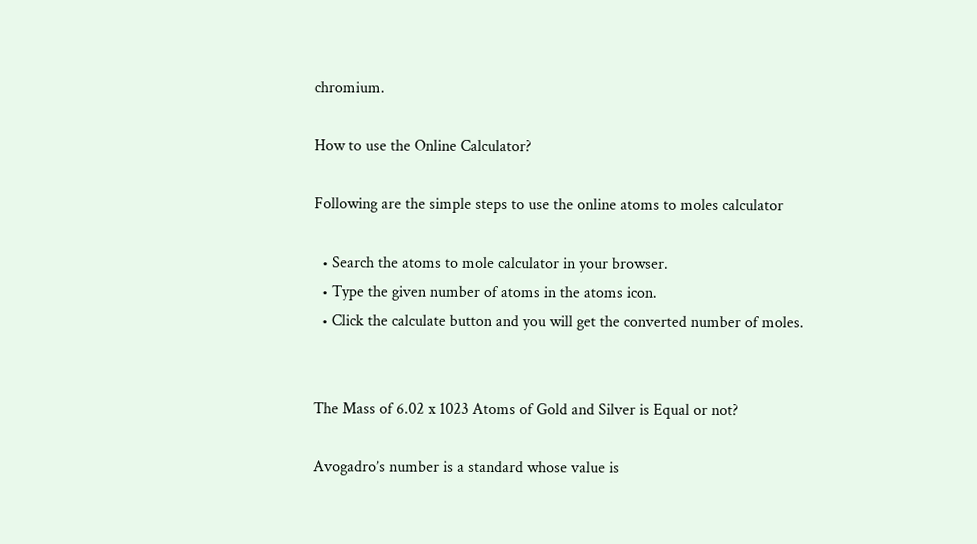chromium.

How to use the Online Calculator?

Following are the simple steps to use the online atoms to moles calculator

  • Search the atoms to mole calculator in your browser.
  • Type the given number of atoms in the atoms icon.
  • Click the calculate button and you will get the converted number of moles.


The Mass of 6.02 x 1023 Atoms of Gold and Silver is Equal or not?

Avogadro’s number is a standard whose value is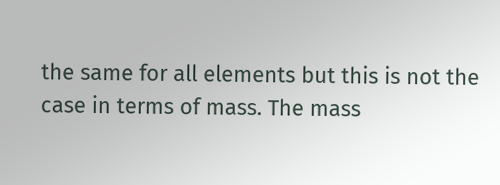the same for all elements but this is not the case in terms of mass. The mass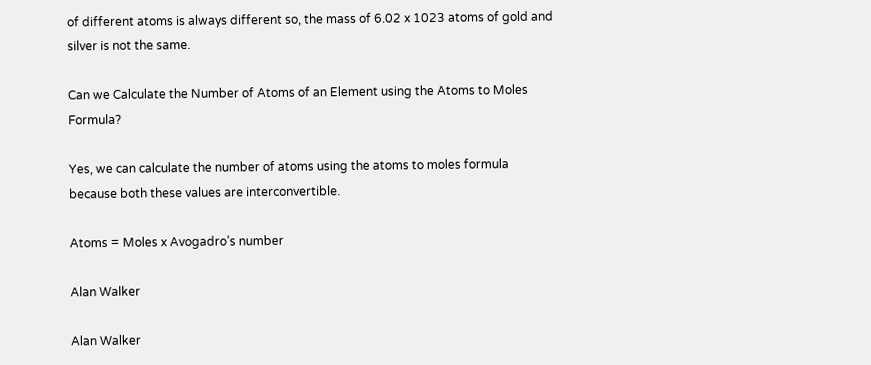of different atoms is always different so, the mass of 6.02 x 1023 atoms of gold and silver is not the same.

Can we Calculate the Number of Atoms of an Element using the Atoms to Moles Formula?

Yes, we can calculate the number of atoms using the atoms to moles formula because both these values are interconvertible.

Atoms = Moles x Avogadro’s number

Alan Walker

Alan Walker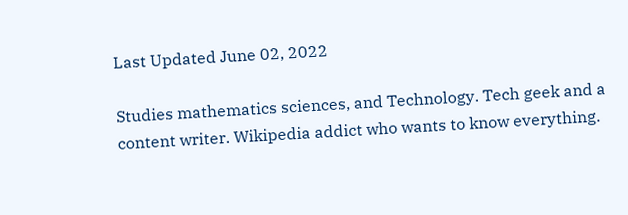Last Updated June 02, 2022

Studies mathematics sciences, and Technology. Tech geek and a content writer. Wikipedia addict who wants to know everything.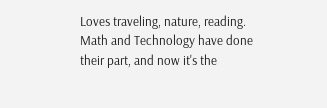Loves traveling, nature, reading. Math and Technology have done their part, and now it's the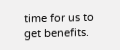time for us to get benefits.